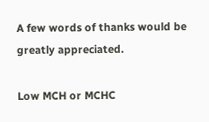A few words of thanks would be greatly appreciated.

Low MCH or MCHC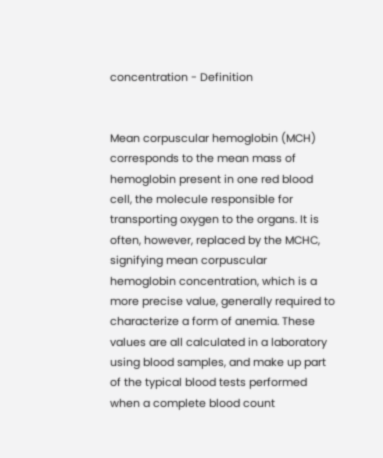concentration - Definition


Mean corpuscular hemoglobin (MCH) corresponds to the mean mass of hemoglobin present in one red blood cell, the molecule responsible for transporting oxygen to the organs. It is often, however, replaced by the MCHC, signifying mean corpuscular hemoglobin concentration, which is a more precise value, generally required to characterize a form of anemia. These values are all calculated in a laboratory using blood samples, and make up part of the typical blood tests performed when a complete blood count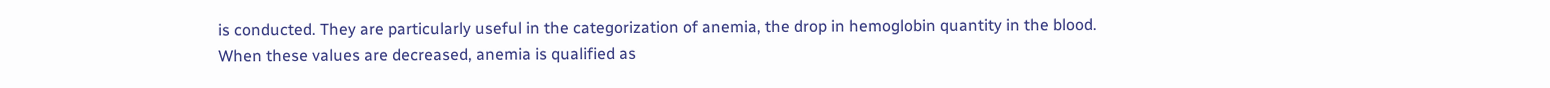is conducted. They are particularly useful in the categorization of anemia, the drop in hemoglobin quantity in the blood. When these values are decreased, anemia is qualified as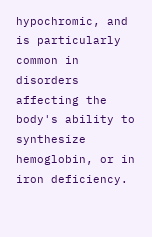hypochromic, and is particularly common in disorders affecting the body's ability to synthesize hemoglobin, or in iron deficiency.